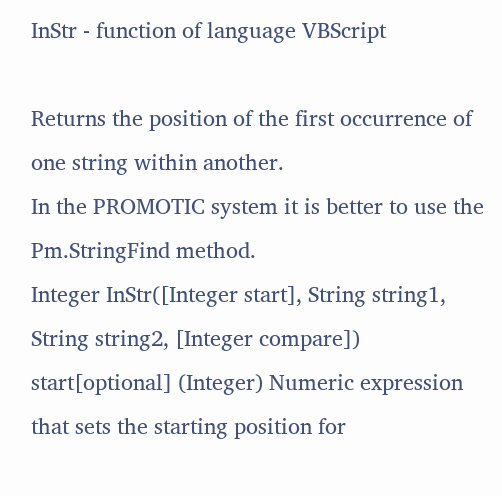InStr - function of language VBScript

Returns the position of the first occurrence of one string within another.
In the PROMOTIC system it is better to use the Pm.StringFind method.
Integer InStr([Integer start], String string1, String string2, [Integer compare])
start[optional] (Integer) Numeric expression that sets the starting position for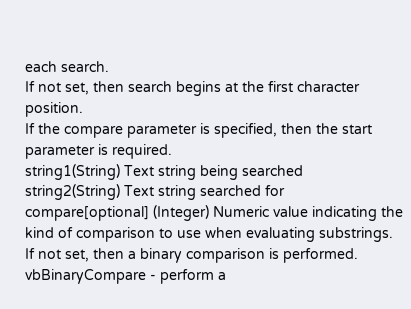each search.
If not set, then search begins at the first character position.
If the compare parameter is specified, then the start parameter is required.
string1(String) Text string being searched
string2(String) Text string searched for
compare[optional] (Integer) Numeric value indicating the kind of comparison to use when evaluating substrings.
If not set, then a binary comparison is performed.
vbBinaryCompare - perform a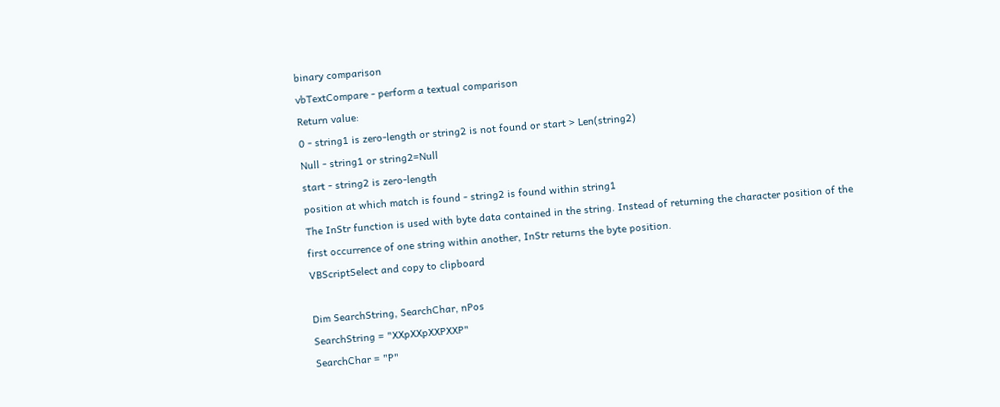binary comparison
vbTextCompare - perform a textual comparison
Return value:
0 - string1 is zero-length or string2 is not found or start > Len(string2)
Null - string1 or string2=Null
start - string2 is zero-length
position at which match is found - string2 is found within string1
The InStr function is used with byte data contained in the string. Instead of returning the character position of the first occurrence of one string within another, InStr returns the byte position.
VBScriptSelect and copy to clipboard

Dim SearchString, SearchChar, nPos
SearchString = "XXpXXpXXPXXP"
SearchChar = "P"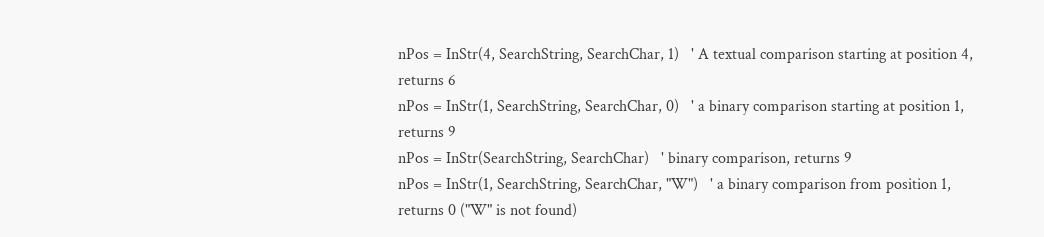nPos = InStr(4, SearchString, SearchChar, 1)   ' A textual comparison starting at position 4, returns 6
nPos = InStr(1, SearchString, SearchChar, 0)   ' a binary comparison starting at position 1, returns 9
nPos = InStr(SearchString, SearchChar)   ' binary comparison, returns 9
nPos = InStr(1, SearchString, SearchChar, "W")   ' a binary comparison from position 1, returns 0 ("W" is not found)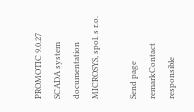PROMOTIC 9.0.27 SCADA system documentation MICROSYS, spol. s r.o.

Send page remarkContact responsible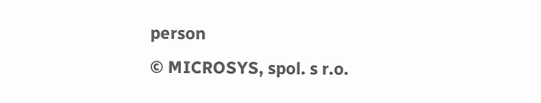person
© MICROSYS, spol. s r.o.